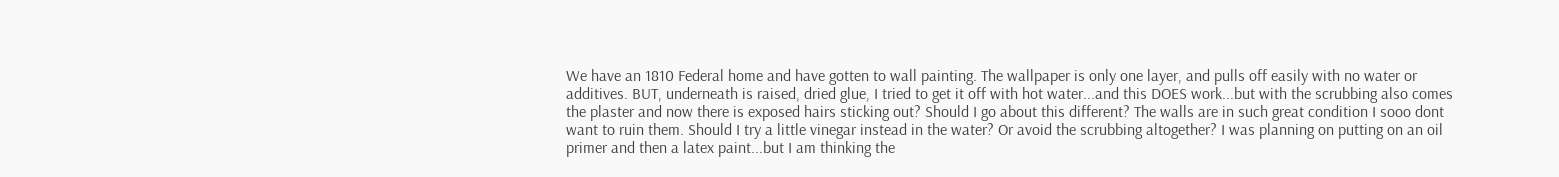We have an 1810 Federal home and have gotten to wall painting. The wallpaper is only one layer, and pulls off easily with no water or additives. BUT, underneath is raised, dried glue, I tried to get it off with hot water...and this DOES work...but with the scrubbing also comes the plaster and now there is exposed hairs sticking out? Should I go about this different? The walls are in such great condition I sooo dont want to ruin them. Should I try a little vinegar instead in the water? Or avoid the scrubbing altogether? I was planning on putting on an oil primer and then a latex paint...but I am thinking the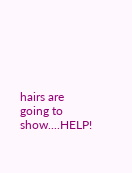hairs are going to show....HELP!